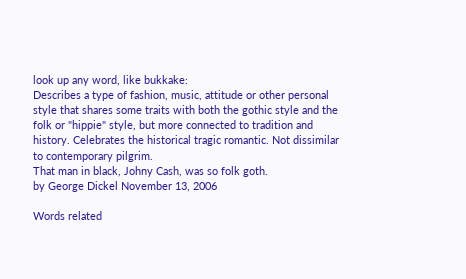look up any word, like bukkake:
Describes a type of fashion, music, attitude or other personal style that shares some traits with both the gothic style and the folk or "hippie" style, but more connected to tradition and history. Celebrates the historical tragic romantic. Not dissimilar to contemporary pilgrim.
That man in black, Johny Cash, was so folk goth.
by George Dickel November 13, 2006

Words related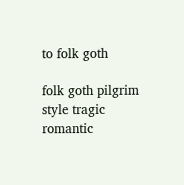to folk goth

folk goth pilgrim style tragic romantic